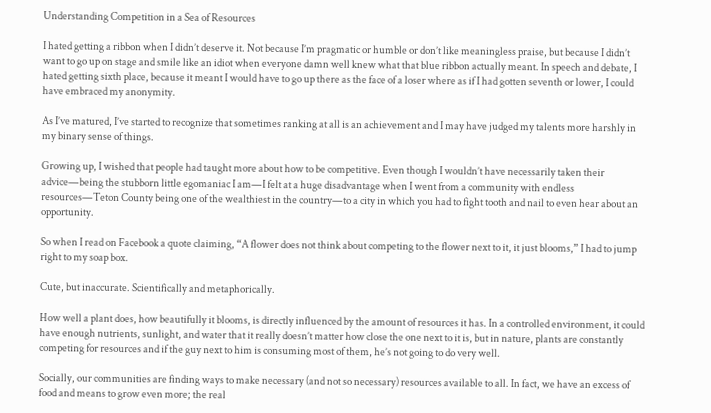Understanding Competition in a Sea of Resources

I hated getting a ribbon when I didn’t deserve it. Not because I’m pragmatic or humble or don’t like meaningless praise, but because I didn’t want to go up on stage and smile like an idiot when everyone damn well knew what that blue ribbon actually meant. In speech and debate, I hated getting sixth place, because it meant I would have to go up there as the face of a loser where as if I had gotten seventh or lower, I could have embraced my anonymity.

As I’ve matured, I’ve started to recognize that sometimes ranking at all is an achievement and I may have judged my talents more harshly in my binary sense of things.

Growing up, I wished that people had taught more about how to be competitive. Even though I wouldn’t have necessarily taken their advice—being the stubborn little egomaniac I am—I felt at a huge disadvantage when I went from a community with endless resources—Teton County being one of the wealthiest in the country—to a city in which you had to fight tooth and nail to even hear about an opportunity.

So when I read on Facebook a quote claiming, “A flower does not think about competing to the flower next to it, it just blooms,” I had to jump right to my soap box.

Cute, but inaccurate. Scientifically and metaphorically.

How well a plant does, how beautifully it blooms, is directly influenced by the amount of resources it has. In a controlled environment, it could have enough nutrients, sunlight, and water that it really doesn’t matter how close the one next to it is, but in nature, plants are constantly competing for resources and if the guy next to him is consuming most of them, he’s not going to do very well.

Socially, our communities are finding ways to make necessary (and not so necessary) resources available to all. In fact, we have an excess of food and means to grow even more; the real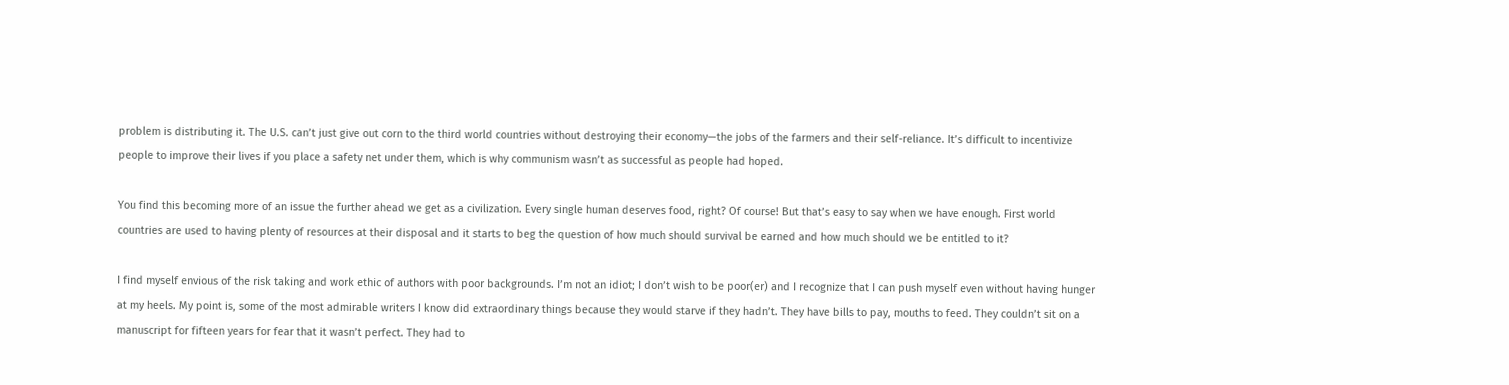problem is distributing it. The U.S. can’t just give out corn to the third world countries without destroying their economy—the jobs of the farmers and their self-reliance. It’s difficult to incentivize people to improve their lives if you place a safety net under them, which is why communism wasn’t as successful as people had hoped.

You find this becoming more of an issue the further ahead we get as a civilization. Every single human deserves food, right? Of course! But that’s easy to say when we have enough. First world countries are used to having plenty of resources at their disposal and it starts to beg the question of how much should survival be earned and how much should we be entitled to it?

I find myself envious of the risk taking and work ethic of authors with poor backgrounds. I’m not an idiot; I don’t wish to be poor(er) and I recognize that I can push myself even without having hunger at my heels. My point is, some of the most admirable writers I know did extraordinary things because they would starve if they hadn’t. They have bills to pay, mouths to feed. They couldn’t sit on a manuscript for fifteen years for fear that it wasn’t perfect. They had to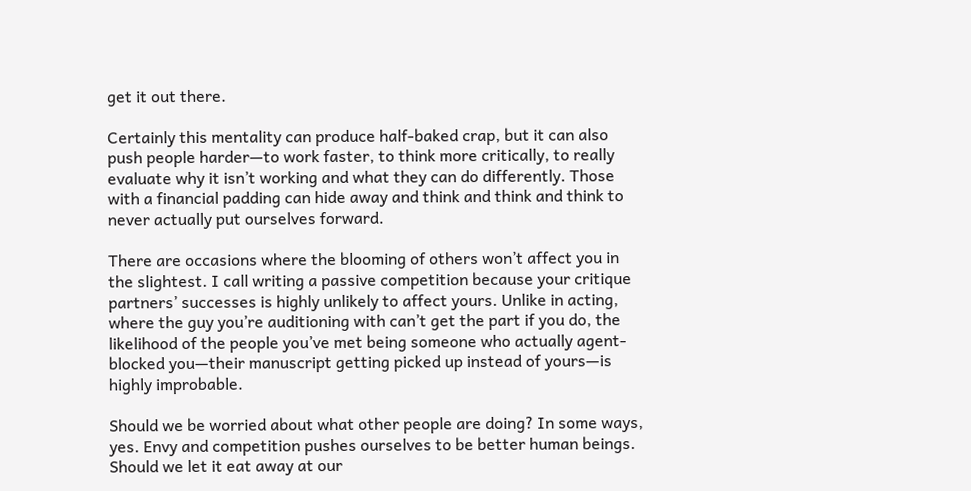get it out there.

Certainly this mentality can produce half-baked crap, but it can also push people harder—to work faster, to think more critically, to really evaluate why it isn’t working and what they can do differently. Those with a financial padding can hide away and think and think and think to never actually put ourselves forward.

There are occasions where the blooming of others won’t affect you in the slightest. I call writing a passive competition because your critique partners’ successes is highly unlikely to affect yours. Unlike in acting, where the guy you’re auditioning with can’t get the part if you do, the likelihood of the people you’ve met being someone who actually agent-blocked you—their manuscript getting picked up instead of yours—is highly improbable.

Should we be worried about what other people are doing? In some ways, yes. Envy and competition pushes ourselves to be better human beings. Should we let it eat away at our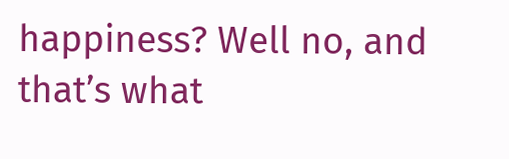happiness? Well no, and that’s what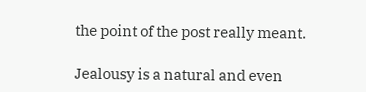the point of the post really meant.

Jealousy is a natural and even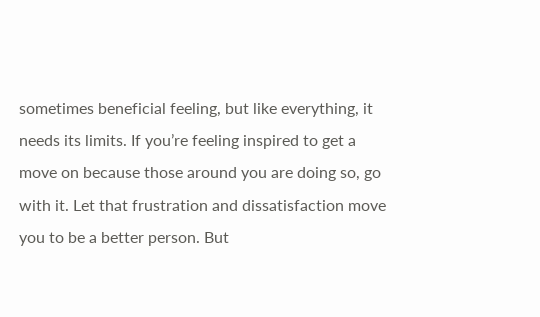sometimes beneficial feeling, but like everything, it needs its limits. If you’re feeling inspired to get a move on because those around you are doing so, go with it. Let that frustration and dissatisfaction move you to be a better person. But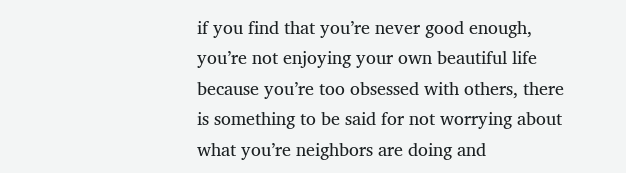if you find that you’re never good enough, you’re not enjoying your own beautiful life because you’re too obsessed with others, there is something to be said for not worrying about what you’re neighbors are doing and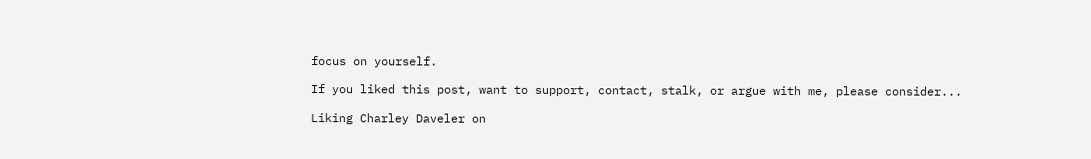focus on yourself.

If you liked this post, want to support, contact, stalk, or argue with me, please consider...

Liking Charley Daveler on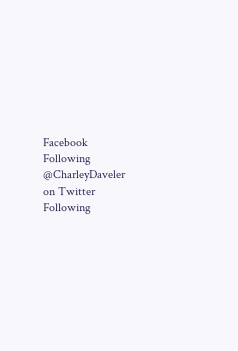Facebook
Following @CharleyDaveler on Twitter
Following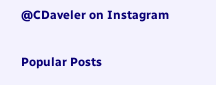@CDaveler on Instagram

Popular Posts